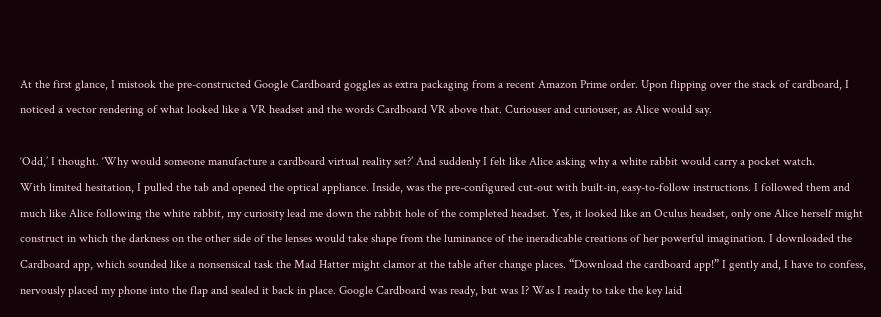At the first glance, I mistook the pre-constructed Google Cardboard goggles as extra packaging from a recent Amazon Prime order. Upon flipping over the stack of cardboard, I noticed a vector rendering of what looked like a VR headset and the words Cardboard VR above that. Curiouser and curiouser, as Alice would say.

‘Odd,’ I thought. ‘Why would someone manufacture a cardboard virtual reality set?’ And suddenly I felt like Alice asking why a white rabbit would carry a pocket watch.
With limited hesitation, I pulled the tab and opened the optical appliance. Inside, was the pre-configured cut-out with built-in, easy-to-follow instructions. I followed them and much like Alice following the white rabbit, my curiosity lead me down the rabbit hole of the completed headset. Yes, it looked like an Oculus headset, only one Alice herself might construct in which the darkness on the other side of the lenses would take shape from the luminance of the ineradicable creations of her powerful imagination. I downloaded the Cardboard app, which sounded like a nonsensical task the Mad Hatter might clamor at the table after change places. “Download the cardboard app!” I gently and, I have to confess, nervously placed my phone into the flap and sealed it back in place. Google Cardboard was ready, but was I? Was I ready to take the key laid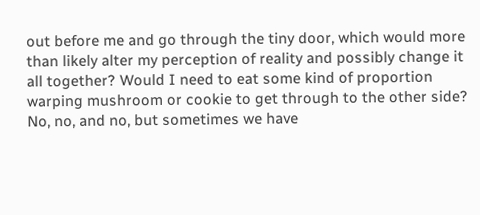out before me and go through the tiny door, which would more than likely alter my perception of reality and possibly change it all together? Would I need to eat some kind of proportion warping mushroom or cookie to get through to the other side? No, no, and no, but sometimes we have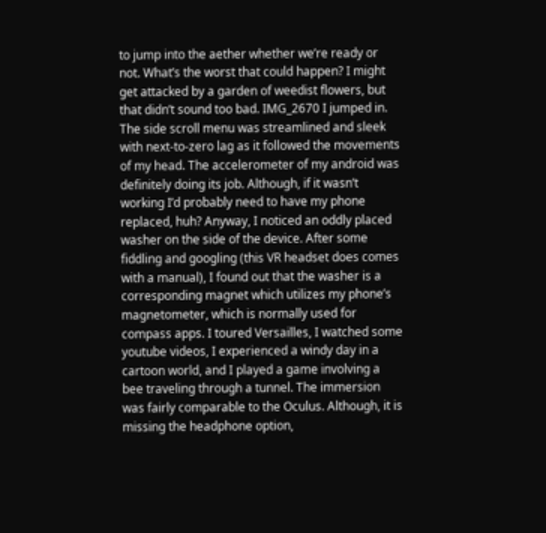to jump into the aether whether we’re ready or not. What’s the worst that could happen? I might get attacked by a garden of weedist flowers, but that didn’t sound too bad. IMG_2670 I jumped in. The side scroll menu was streamlined and sleek with next-to-zero lag as it followed the movements of my head. The accelerometer of my android was definitely doing its job. Although, if it wasn’t working I’d probably need to have my phone replaced, huh? Anyway, I noticed an oddly placed washer on the side of the device. After some fiddling and googling (this VR headset does comes with a manual), I found out that the washer is a corresponding magnet which utilizes my phone’s magnetometer, which is normally used for compass apps. I toured Versailles, I watched some youtube videos, I experienced a windy day in a cartoon world, and I played a game involving a bee traveling through a tunnel. The immersion was fairly comparable to the Oculus. Although, it is missing the headphone option,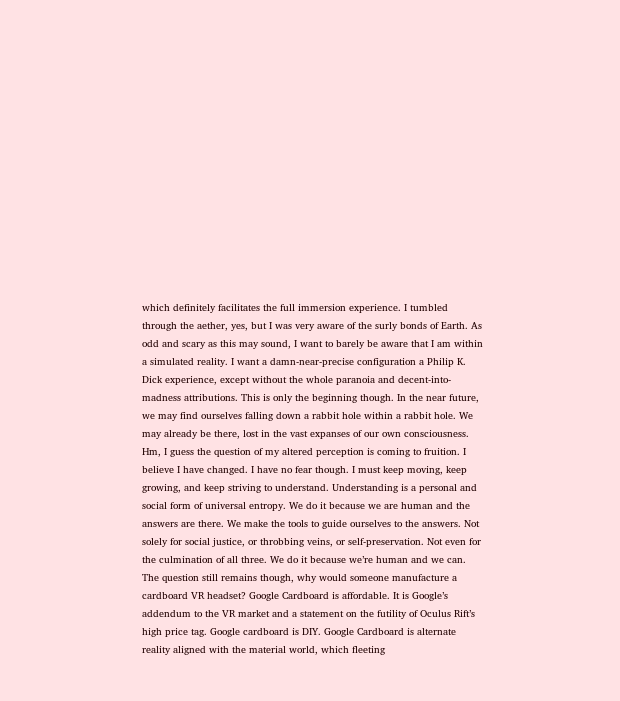which definitely facilitates the full immersion experience. I tumbled through the aether, yes, but I was very aware of the surly bonds of Earth. As odd and scary as this may sound, I want to barely be aware that I am within a simulated reality. I want a damn-near-precise configuration a Philip K. Dick experience, except without the whole paranoia and decent-into-madness attributions. This is only the beginning though. In the near future, we may find ourselves falling down a rabbit hole within a rabbit hole. We may already be there, lost in the vast expanses of our own consciousness. Hm, I guess the question of my altered perception is coming to fruition. I believe I have changed. I have no fear though. I must keep moving, keep growing, and keep striving to understand. Understanding is a personal and social form of universal entropy. We do it because we are human and the answers are there. We make the tools to guide ourselves to the answers. Not solely for social justice, or throbbing veins, or self-preservation. Not even for the culmination of all three. We do it because we’re human and we can. The question still remains though, why would someone manufacture a cardboard VR headset? Google Cardboard is affordable. It is Google’s addendum to the VR market and a statement on the futility of Oculus Rift’s high price tag. Google cardboard is DIY. Google Cardboard is alternate reality aligned with the material world, which fleeting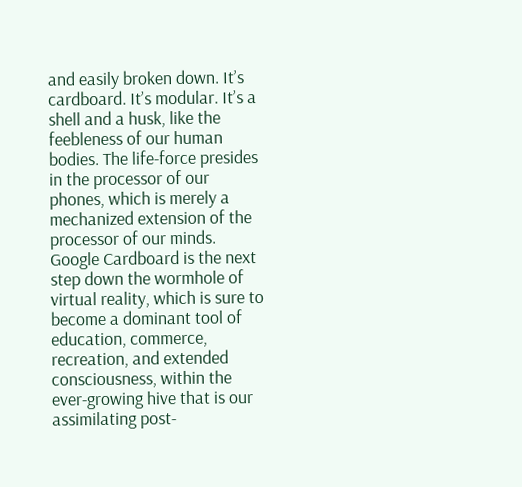and easily broken down. It’s cardboard. It’s modular. It’s a shell and a husk, like the feebleness of our human bodies. The life-force presides in the processor of our phones, which is merely a mechanized extension of the processor of our minds. Google Cardboard is the next step down the wormhole of virtual reality, which is sure to become a dominant tool of education, commerce, recreation, and extended consciousness, within the ever-growing hive that is our assimilating post-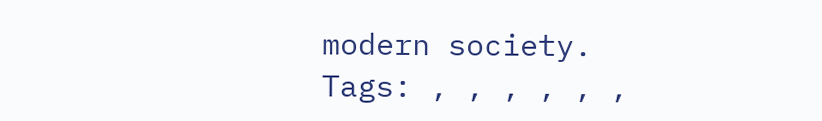modern society.
Tags: , , , , , ,